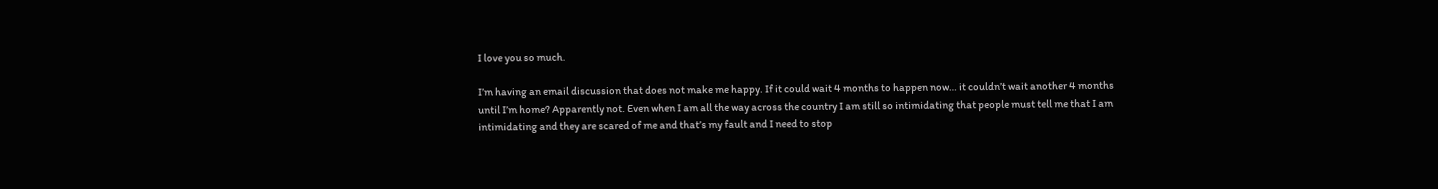I love you so much.

I’m having an email discussion that does not make me happy. If it could wait 4 months to happen now… it couldn’t wait another 4 months until I’m home? Apparently not. Even when I am all the way across the country I am still so intimidating that people must tell me that I am intimidating and they are scared of me and that’s my fault and I need to stop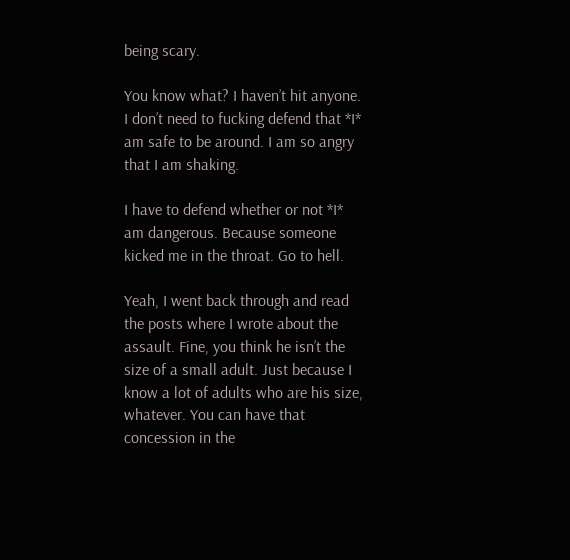being scary.

You know what? I haven’t hit anyone. I don’t need to fucking defend that *I* am safe to be around. I am so angry that I am shaking.

I have to defend whether or not *I* am dangerous. Because someone kicked me in the throat. Go to hell.

Yeah, I went back through and read the posts where I wrote about the assault. Fine, you think he isn’t the size of a small adult. Just because I know a lot of adults who are his size, whatever. You can have that concession in the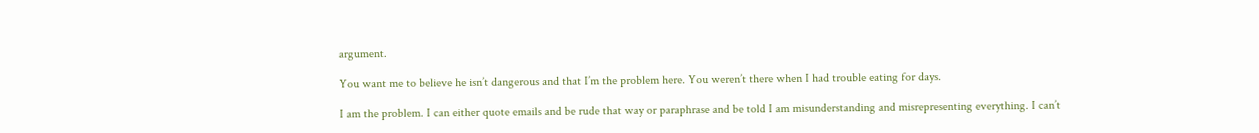argument.

You want me to believe he isn’t dangerous and that I’m the problem here. You weren’t there when I had trouble eating for days.

I am the problem. I can either quote emails and be rude that way or paraphrase and be told I am misunderstanding and misrepresenting everything. I can’t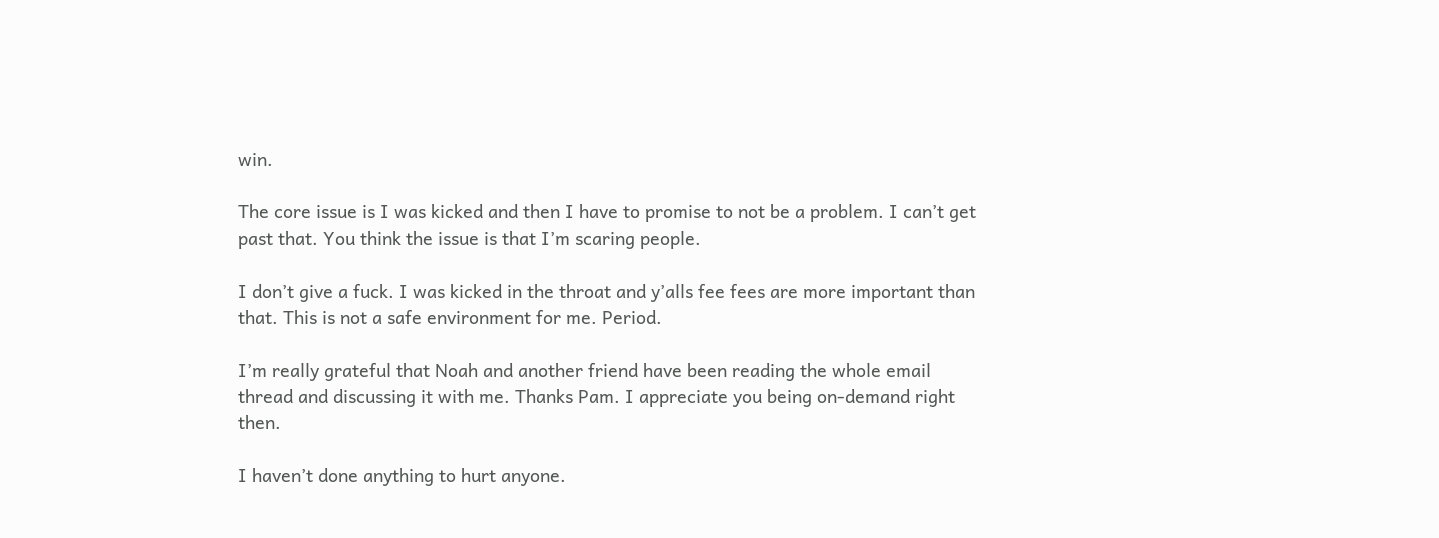win.

The core issue is I was kicked and then I have to promise to not be a problem. I can’t get past that. You think the issue is that I’m scaring people.

I don’t give a fuck. I was kicked in the throat and y’alls fee fees are more important than that. This is not a safe environment for me. Period.

I’m really grateful that Noah and another friend have been reading the whole email thread and discussing it with me. Thanks Pam. I appreciate you being on-demand right then.

I haven’t done anything to hurt anyone.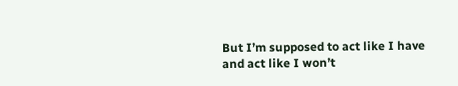But I’m supposed to act like I have and act like I won’t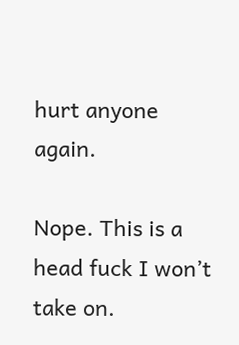hurt anyone again.

Nope. This is a head fuck I won’t take on.